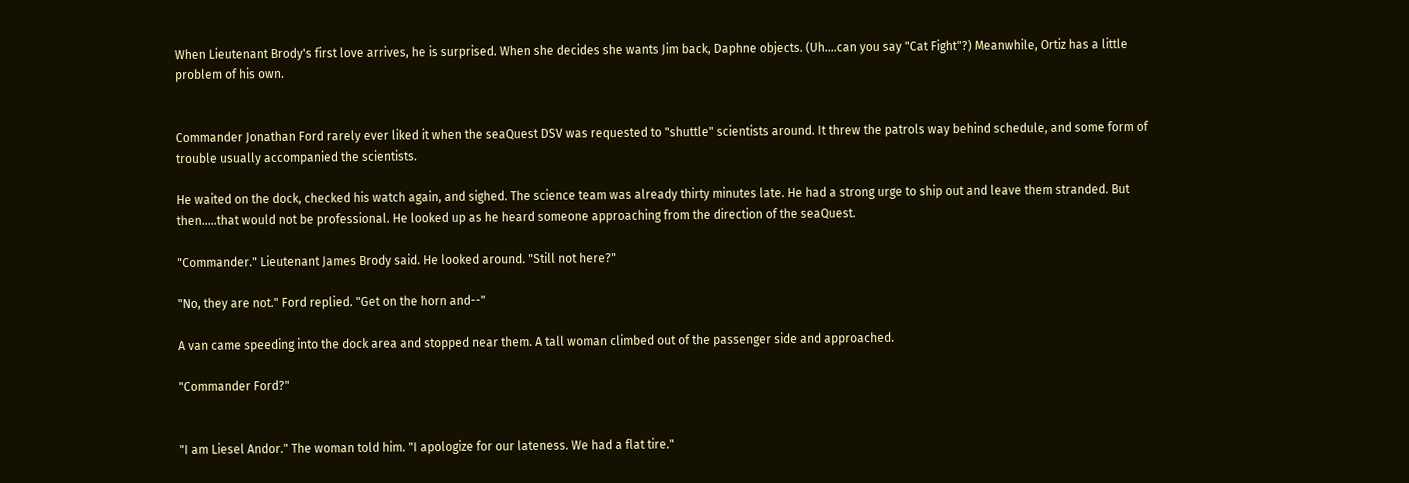When Lieutenant Brody's first love arrives, he is surprised. When she decides she wants Jim back, Daphne objects. (Uh....can you say "Cat Fight"?) Meanwhile, Ortiz has a little problem of his own.


Commander Jonathan Ford rarely ever liked it when the seaQuest DSV was requested to "shuttle" scientists around. It threw the patrols way behind schedule, and some form of trouble usually accompanied the scientists.

He waited on the dock, checked his watch again, and sighed. The science team was already thirty minutes late. He had a strong urge to ship out and leave them stranded. But then.....that would not be professional. He looked up as he heard someone approaching from the direction of the seaQuest.

"Commander." Lieutenant James Brody said. He looked around. "Still not here?"

"No, they are not." Ford replied. "Get on the horn and--"

A van came speeding into the dock area and stopped near them. A tall woman climbed out of the passenger side and approached.

"Commander Ford?"


"I am Liesel Andor." The woman told him. "I apologize for our lateness. We had a flat tire."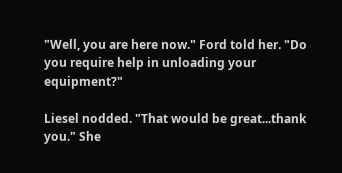"Well, you are here now." Ford told her. "Do you require help in unloading your equipment?"

Liesel nodded. "That would be great...thank you." She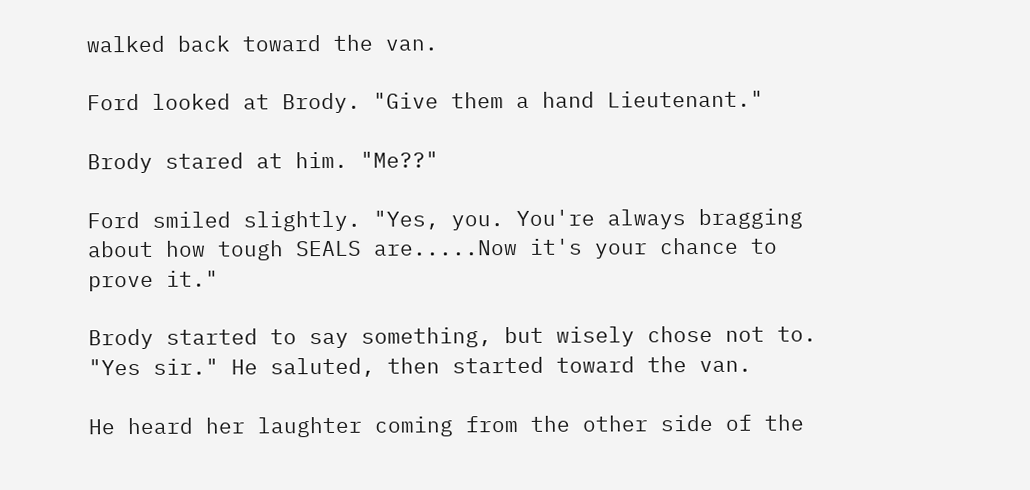walked back toward the van.

Ford looked at Brody. "Give them a hand Lieutenant."

Brody stared at him. "Me??"

Ford smiled slightly. "Yes, you. You're always bragging about how tough SEALS are.....Now it's your chance to prove it."

Brody started to say something, but wisely chose not to. "Yes sir." He saluted, then started toward the van.

He heard her laughter coming from the other side of the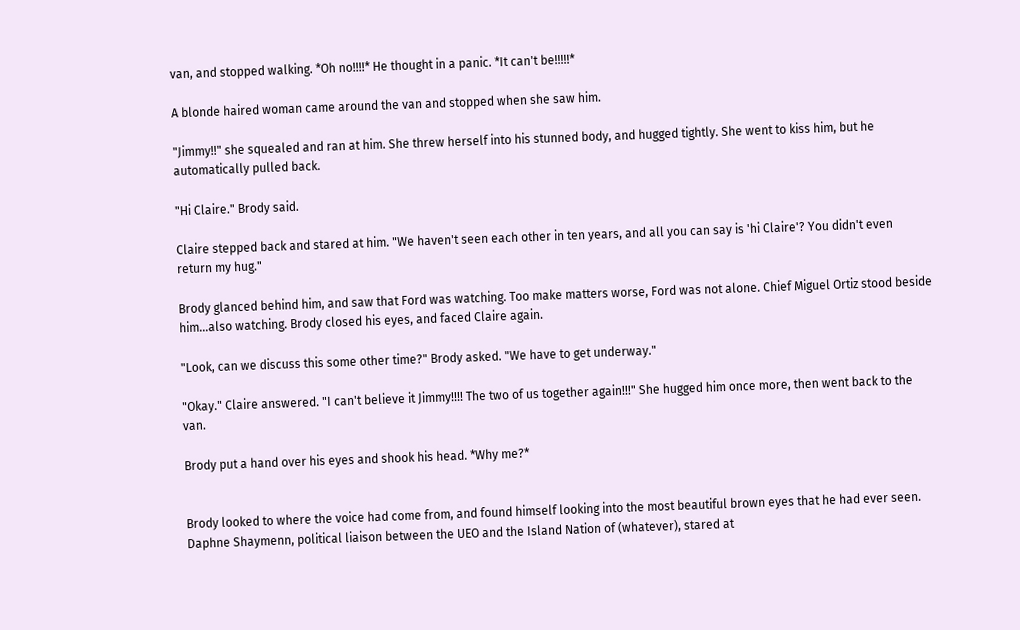van, and stopped walking. *Oh no!!!!* He thought in a panic. *It can't be!!!!!*

A blonde haired woman came around the van and stopped when she saw him.

"Jimmy!!" she squealed and ran at him. She threw herself into his stunned body, and hugged tightly. She went to kiss him, but he automatically pulled back.

"Hi Claire." Brody said.

Claire stepped back and stared at him. "We haven't seen each other in ten years, and all you can say is 'hi Claire'? You didn't even return my hug."

Brody glanced behind him, and saw that Ford was watching. Too make matters worse, Ford was not alone. Chief Miguel Ortiz stood beside him...also watching. Brody closed his eyes, and faced Claire again.

"Look, can we discuss this some other time?" Brody asked. "We have to get underway."

"Okay." Claire answered. "I can't believe it Jimmy!!!! The two of us together again!!!" She hugged him once more, then went back to the van.

Brody put a hand over his eyes and shook his head. *Why me?*


Brody looked to where the voice had come from, and found himself looking into the most beautiful brown eyes that he had ever seen. Daphne Shaymenn, political liaison between the UEO and the Island Nation of (whatever), stared at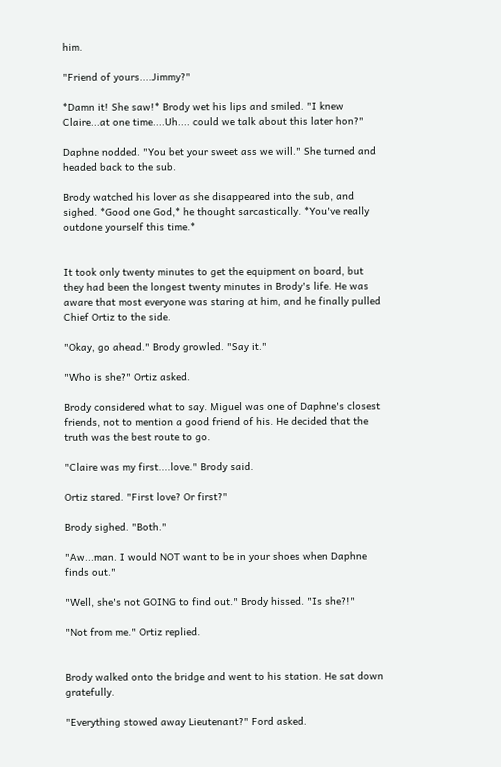him.

"Friend of yours....Jimmy?"

*Damn it! She saw!* Brody wet his lips and smiled. "I knew Claire...at one time....Uh.... could we talk about this later hon?"

Daphne nodded. "You bet your sweet ass we will." She turned and headed back to the sub.

Brody watched his lover as she disappeared into the sub, and sighed. *Good one God,* he thought sarcastically. *You've really outdone yourself this time.*


It took only twenty minutes to get the equipment on board, but they had been the longest twenty minutes in Brody's life. He was aware that most everyone was staring at him, and he finally pulled Chief Ortiz to the side.

"Okay, go ahead." Brody growled. "Say it."

"Who is she?" Ortiz asked.

Brody considered what to say. Miguel was one of Daphne's closest friends, not to mention a good friend of his. He decided that the truth was the best route to go.

"Claire was my first....love." Brody said.

Ortiz stared. "First love? Or first?"

Brody sighed. "Both."

"Aw...man. I would NOT want to be in your shoes when Daphne finds out."

"Well, she's not GOING to find out." Brody hissed. "Is she?!"

"Not from me." Ortiz replied.


Brody walked onto the bridge and went to his station. He sat down gratefully.

"Everything stowed away Lieutenant?" Ford asked.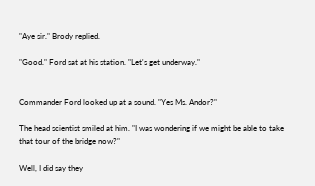"Aye sir." Brody replied.

"Good." Ford sat at his station. "Let's get underway."


Commander Ford looked up at a sound. "Yes Ms. Andor?"

The head scientist smiled at him. "I was wondering if we might be able to take that tour of the bridge now?"

Well, I did say they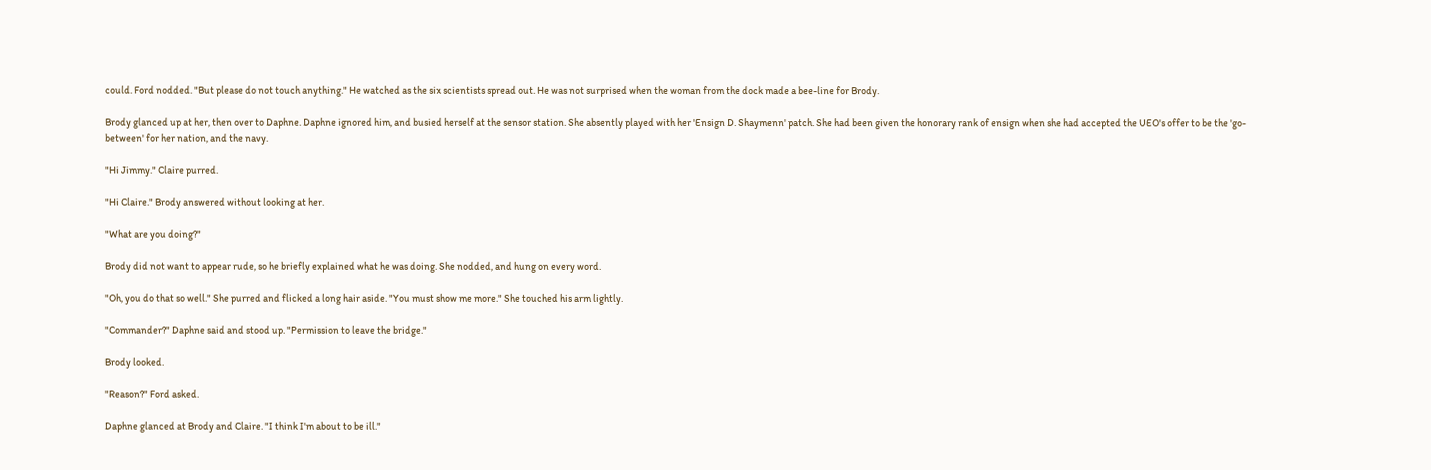could. Ford nodded. "But please do not touch anything." He watched as the six scientists spread out. He was not surprised when the woman from the dock made a bee-line for Brody.

Brody glanced up at her, then over to Daphne. Daphne ignored him, and busied herself at the sensor station. She absently played with her 'Ensign D. Shaymenn' patch. She had been given the honorary rank of ensign when she had accepted the UEO's offer to be the 'go-between' for her nation, and the navy.

"Hi Jimmy." Claire purred.

"Hi Claire." Brody answered without looking at her.

"What are you doing?"

Brody did not want to appear rude, so he briefly explained what he was doing. She nodded, and hung on every word.

"Oh, you do that so well." She purred and flicked a long hair aside. "You must show me more." She touched his arm lightly.

"Commander?" Daphne said and stood up. "Permission to leave the bridge."

Brody looked.

"Reason?" Ford asked.

Daphne glanced at Brody and Claire. "I think I'm about to be ill."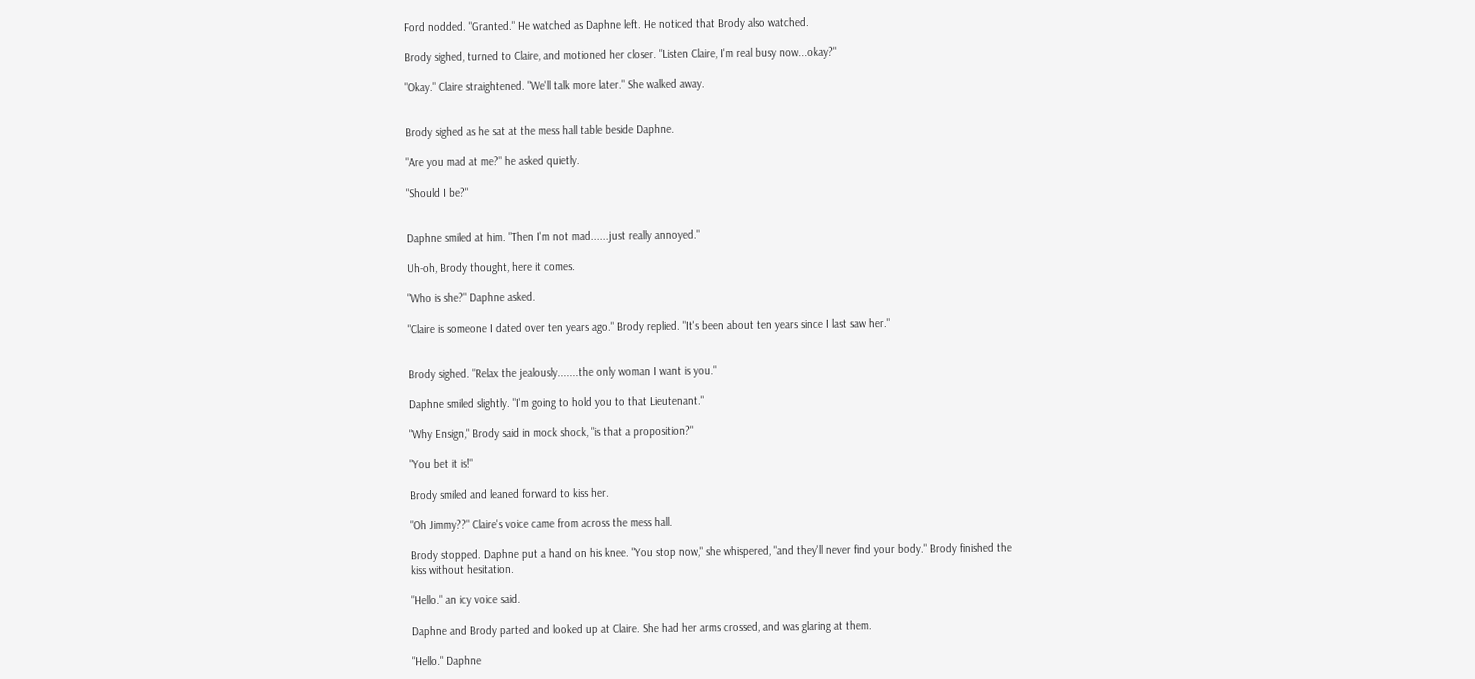Ford nodded. "Granted." He watched as Daphne left. He noticed that Brody also watched.

Brody sighed, turned to Claire, and motioned her closer. "Listen Claire, I'm real busy now...okay?"

"Okay." Claire straightened. "We'll talk more later." She walked away.


Brody sighed as he sat at the mess hall table beside Daphne.

"Are you mad at me?" he asked quietly.

"Should I be?"


Daphne smiled at him. "Then I'm not mad......just really annoyed."

Uh-oh, Brody thought, here it comes.

"Who is she?" Daphne asked.

"Claire is someone I dated over ten years ago." Brody replied. "It's been about ten years since I last saw her."


Brody sighed. "Relax the jealously.......the only woman I want is you."

Daphne smiled slightly. "I'm going to hold you to that Lieutenant."

"Why Ensign," Brody said in mock shock, "is that a proposition?"

"You bet it is!"

Brody smiled and leaned forward to kiss her.

"Oh Jimmy??" Claire's voice came from across the mess hall.

Brody stopped. Daphne put a hand on his knee. "You stop now," she whispered, "and they'll never find your body." Brody finished the kiss without hesitation.

"Hello." an icy voice said.

Daphne and Brody parted and looked up at Claire. She had her arms crossed, and was glaring at them.

"Hello." Daphne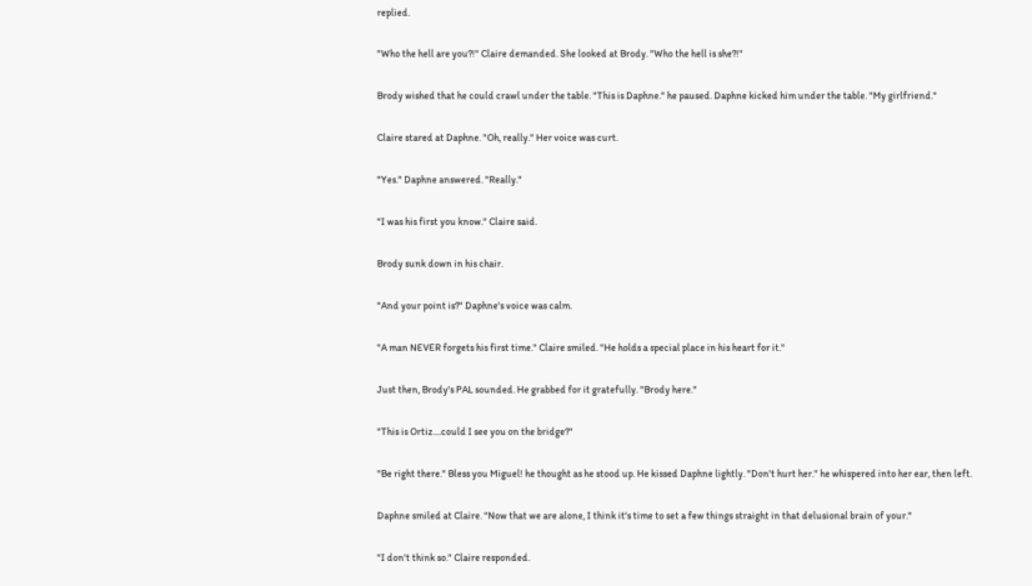replied.

"Who the hell are you?!" Claire demanded. She looked at Brody. "Who the hell is she?!"

Brody wished that he could crawl under the table. "This is Daphne." he paused. Daphne kicked him under the table. "My girlfriend."

Claire stared at Daphne. "Oh, really." Her voice was curt.

"Yes." Daphne answered. "Really."

"I was his first you know." Claire said.

Brody sunk down in his chair.

"And your point is?" Daphne's voice was calm.

"A man NEVER forgets his first time." Claire smiled. "He holds a special place in his heart for it."

Just then, Brody's PAL sounded. He grabbed for it gratefully. "Brody here."

"This is Ortiz....could I see you on the bridge?"

"Be right there." Bless you Miguel! he thought as he stood up. He kissed Daphne lightly. "Don't hurt her." he whispered into her ear, then left.

Daphne smiled at Claire. "Now that we are alone, I think it's time to set a few things straight in that delusional brain of your."

"I don't think so." Claire responded.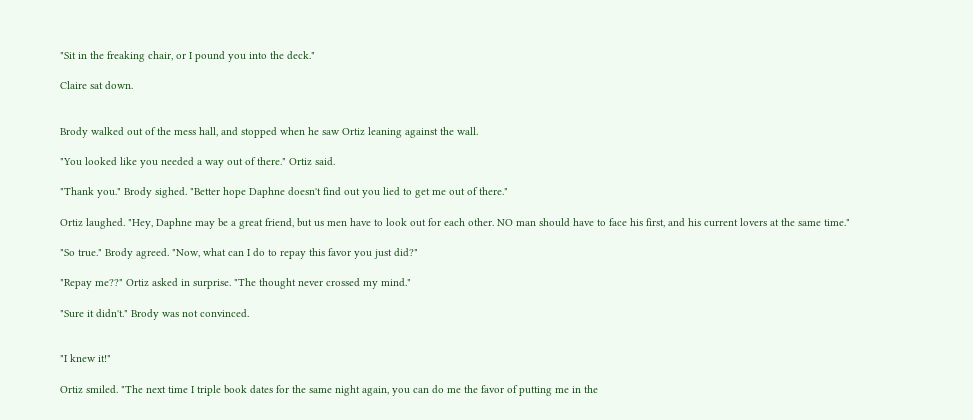"Sit in the freaking chair, or I pound you into the deck."

Claire sat down.


Brody walked out of the mess hall, and stopped when he saw Ortiz leaning against the wall.

"You looked like you needed a way out of there." Ortiz said.

"Thank you." Brody sighed. "Better hope Daphne doesn't find out you lied to get me out of there."

Ortiz laughed. "Hey, Daphne may be a great friend, but us men have to look out for each other. NO man should have to face his first, and his current lovers at the same time."

"So true." Brody agreed. "Now, what can I do to repay this favor you just did?"

"Repay me??" Ortiz asked in surprise. "The thought never crossed my mind."

"Sure it didn't." Brody was not convinced.


"I knew it!"

Ortiz smiled. "The next time I triple book dates for the same night again, you can do me the favor of putting me in the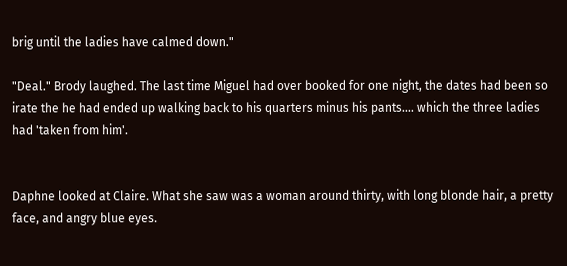brig until the ladies have calmed down."

"Deal." Brody laughed. The last time Miguel had over booked for one night, the dates had been so irate the he had ended up walking back to his quarters minus his pants.... which the three ladies had 'taken from him'.


Daphne looked at Claire. What she saw was a woman around thirty, with long blonde hair, a pretty face, and angry blue eyes.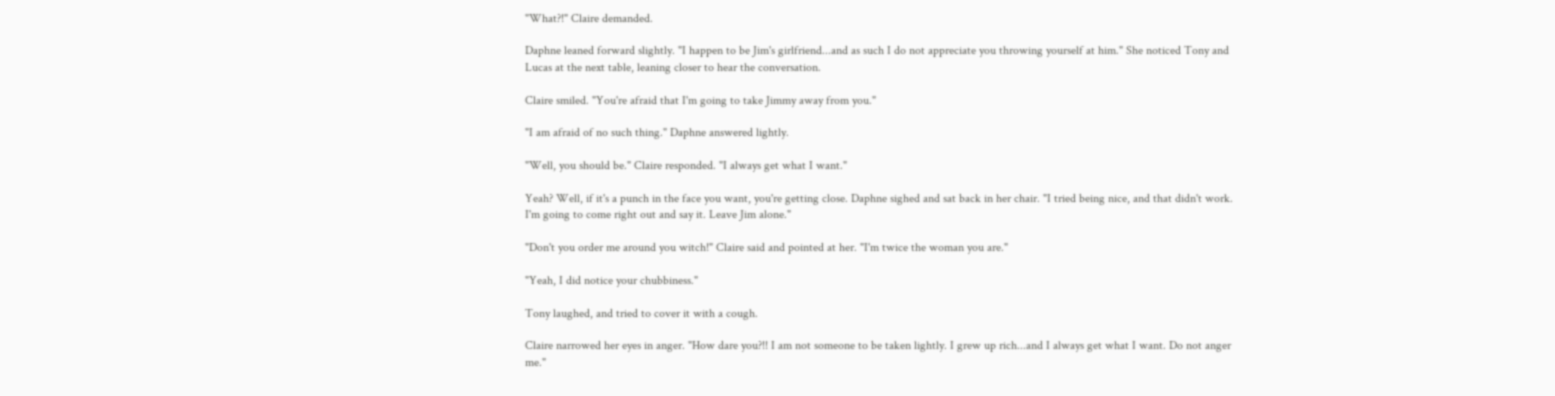"What?!" Claire demanded.

Daphne leaned forward slightly. "I happen to be Jim's girlfriend...and as such I do not appreciate you throwing yourself at him." She noticed Tony and Lucas at the next table, leaning closer to hear the conversation.

Claire smiled. "You're afraid that I'm going to take Jimmy away from you."

"I am afraid of no such thing." Daphne answered lightly.

"Well, you should be." Claire responded. "I always get what I want."

Yeah? Well, if it's a punch in the face you want, you're getting close. Daphne sighed and sat back in her chair. "I tried being nice, and that didn't work. I'm going to come right out and say it. Leave Jim alone."

"Don't you order me around you witch!" Claire said and pointed at her. "I'm twice the woman you are."

"Yeah, I did notice your chubbiness."

Tony laughed, and tried to cover it with a cough.

Claire narrowed her eyes in anger. "How dare you?!! I am not someone to be taken lightly. I grew up rich...and I always get what I want. Do not anger me."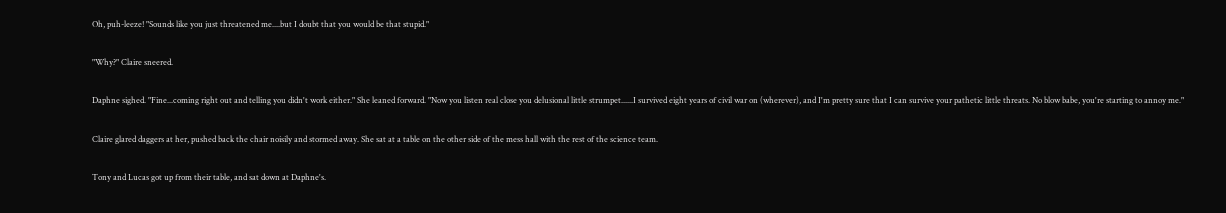Oh, puh-leeze! "Sounds like you just threatened me....but I doubt that you would be that stupid."

"Why?" Claire sneered.

Daphne sighed. "Fine...coming right out and telling you didn't work either." She leaned forward. "Now you listen real close you delusional little strumpet......I survived eight years of civil war on (wherever), and I'm pretty sure that I can survive your pathetic little threats. No blow babe, you're starting to annoy me."

Claire glared daggers at her, pushed back the chair noisily and stormed away. She sat at a table on the other side of the mess hall with the rest of the science team.

Tony and Lucas got up from their table, and sat down at Daphne's.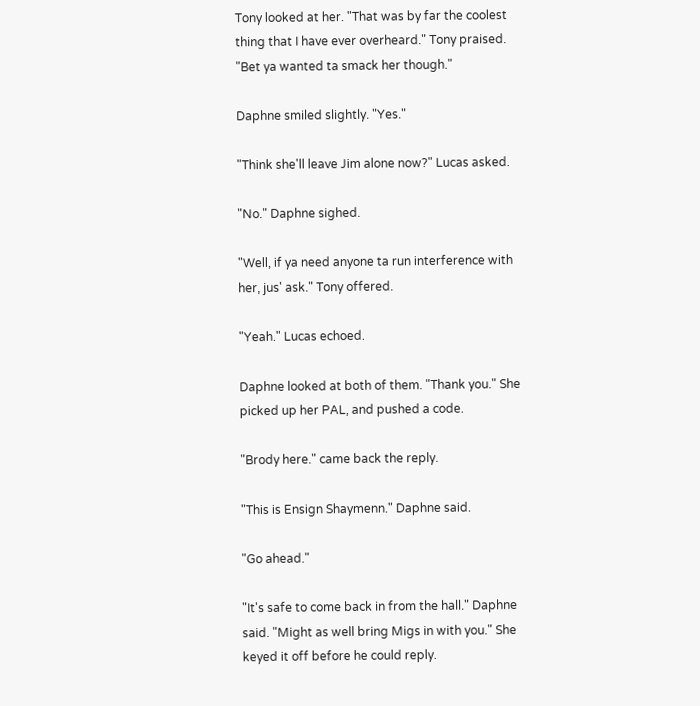Tony looked at her. "That was by far the coolest thing that I have ever overheard." Tony praised. "Bet ya wanted ta smack her though."

Daphne smiled slightly. "Yes."

"Think she'll leave Jim alone now?" Lucas asked.

"No." Daphne sighed.

"Well, if ya need anyone ta run interference with her, jus' ask." Tony offered.

"Yeah." Lucas echoed.

Daphne looked at both of them. "Thank you." She picked up her PAL, and pushed a code.

"Brody here." came back the reply.

"This is Ensign Shaymenn." Daphne said.

"Go ahead."

"It's safe to come back in from the hall." Daphne said. "Might as well bring Migs in with you." She keyed it off before he could reply.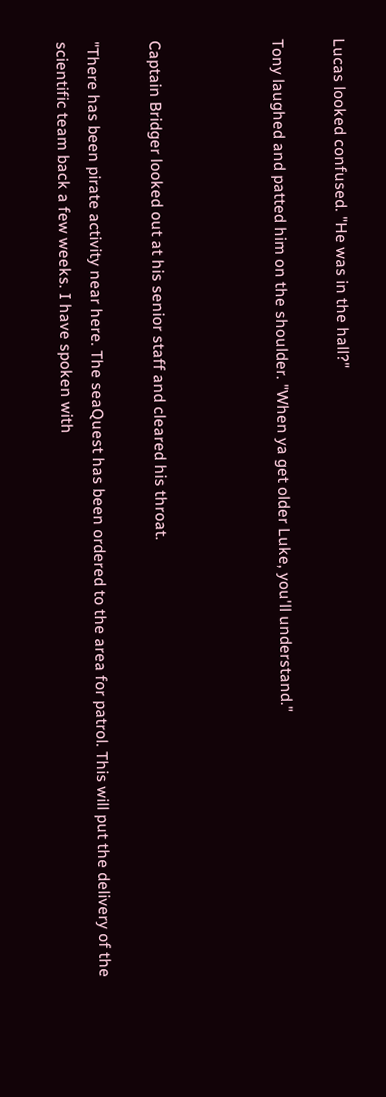Lucas looked confused. "He was in the hall?"

Tony laughed and patted him on the shoulder. "When ya get older Luke, you'll understand."



Captain Bridger looked out at his senior staff and cleared his throat.

"There has been pirate activity near here. The seaQuest has been ordered to the area for patrol. This will put the delivery of the scientific team back a few weeks. I have spoken with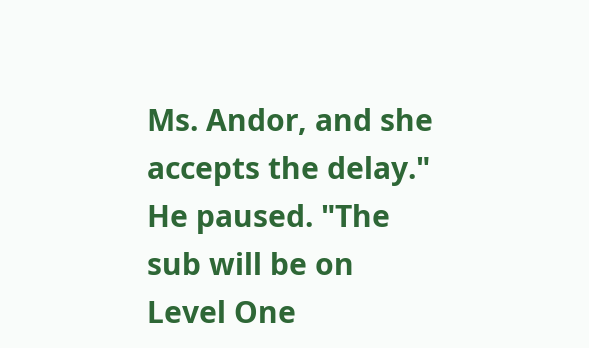Ms. Andor, and she accepts the delay." He paused. "The sub will be on Level One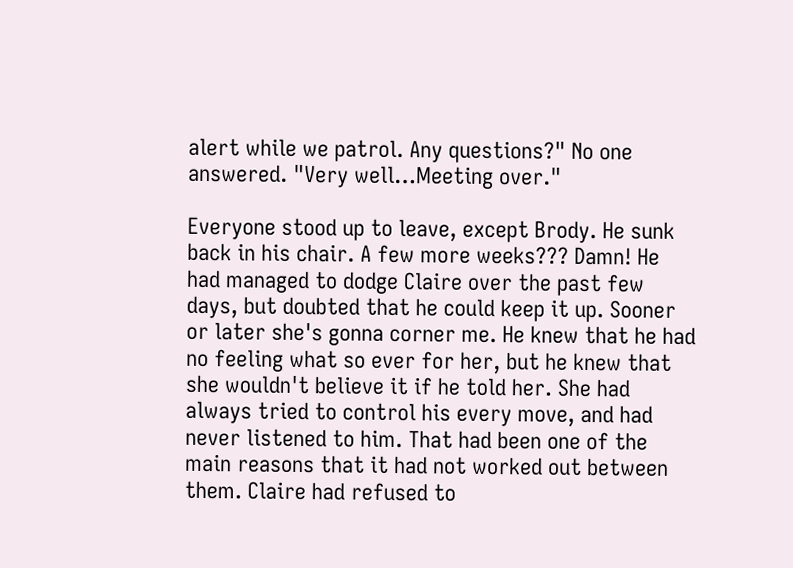alert while we patrol. Any questions?" No one answered. "Very well…Meeting over."

Everyone stood up to leave, except Brody. He sunk back in his chair. A few more weeks??? Damn! He had managed to dodge Claire over the past few days, but doubted that he could keep it up. Sooner or later she's gonna corner me. He knew that he had no feeling what so ever for her, but he knew that she wouldn't believe it if he told her. She had always tried to control his every move, and had never listened to him. That had been one of the main reasons that it had not worked out between them. Claire had refused to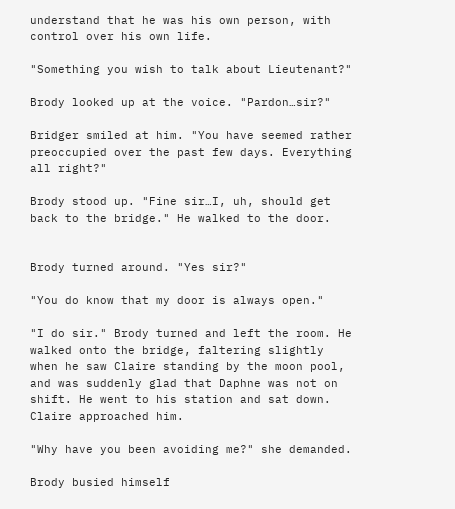understand that he was his own person, with control over his own life.

"Something you wish to talk about Lieutenant?"

Brody looked up at the voice. "Pardon…sir?"

Bridger smiled at him. "You have seemed rather preoccupied over the past few days. Everything all right?"

Brody stood up. "Fine sir…I, uh, should get back to the bridge." He walked to the door.


Brody turned around. "Yes sir?"

"You do know that my door is always open."

"I do sir." Brody turned and left the room. He walked onto the bridge, faltering slightly when he saw Claire standing by the moon pool, and was suddenly glad that Daphne was not on shift. He went to his station and sat down. Claire approached him.

"Why have you been avoiding me?" she demanded.

Brody busied himself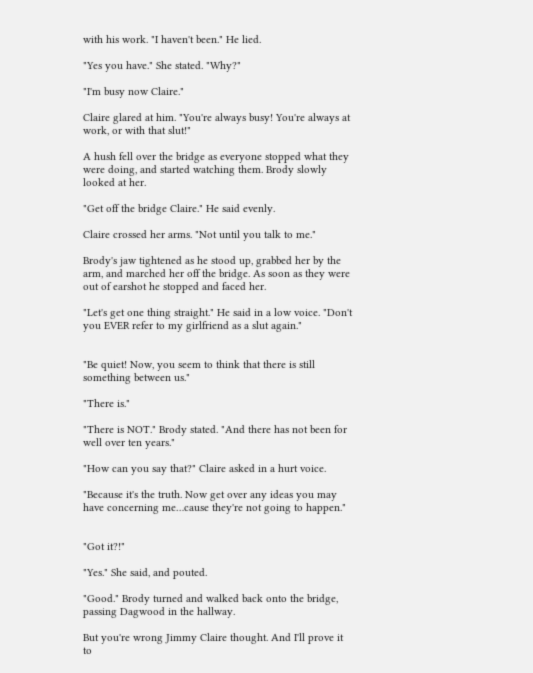with his work. "I haven't been." He lied.

"Yes you have." She stated. "Why?"

"I'm busy now Claire."

Claire glared at him. "You're always busy! You're always at work, or with that slut!"

A hush fell over the bridge as everyone stopped what they were doing, and started watching them. Brody slowly looked at her.

"Get off the bridge Claire." He said evenly.

Claire crossed her arms. "Not until you talk to me."

Brody's jaw tightened as he stood up, grabbed her by the arm, and marched her off the bridge. As soon as they were out of earshot he stopped and faced her.

"Let's get one thing straight." He said in a low voice. "Don't you EVER refer to my girlfriend as a slut again."


"Be quiet! Now, you seem to think that there is still something between us."

"There is."

"There is NOT." Brody stated. "And there has not been for well over ten years."

"How can you say that?" Claire asked in a hurt voice.

"Because it's the truth. Now get over any ideas you may have concerning me…cause they're not going to happen."


"Got it?!"

"Yes." She said, and pouted.

"Good." Brody turned and walked back onto the bridge, passing Dagwood in the hallway.

But you're wrong Jimmy Claire thought. And I'll prove it to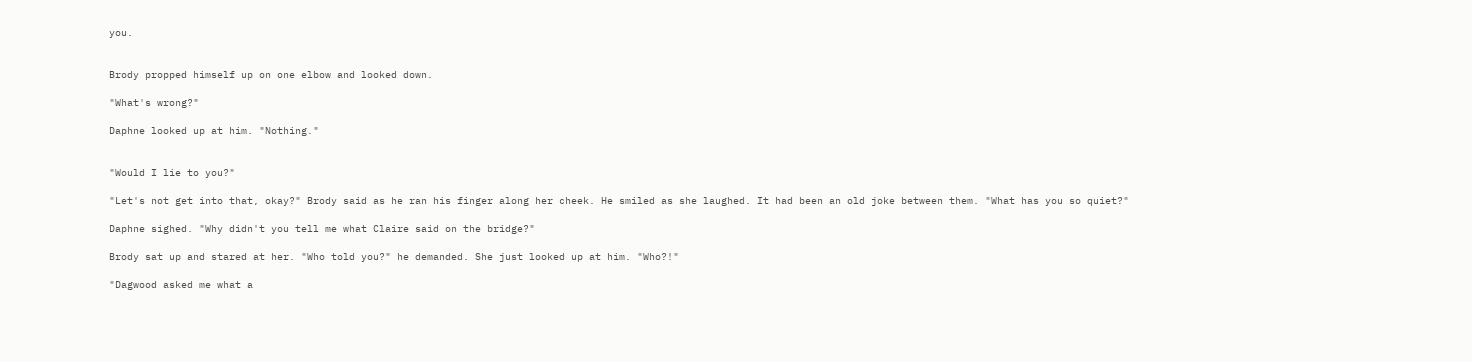you.


Brody propped himself up on one elbow and looked down.

"What's wrong?"

Daphne looked up at him. "Nothing."


"Would I lie to you?"

"Let's not get into that, okay?" Brody said as he ran his finger along her cheek. He smiled as she laughed. It had been an old joke between them. "What has you so quiet?"

Daphne sighed. "Why didn't you tell me what Claire said on the bridge?"

Brody sat up and stared at her. "Who told you?" he demanded. She just looked up at him. "Who?!"

"Dagwood asked me what a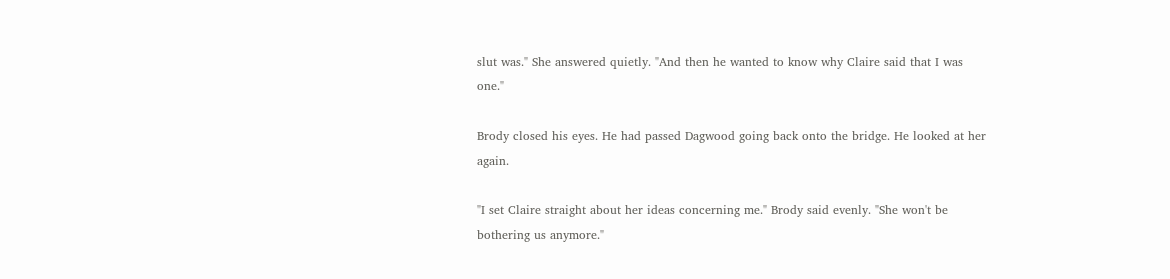slut was." She answered quietly. "And then he wanted to know why Claire said that I was one."

Brody closed his eyes. He had passed Dagwood going back onto the bridge. He looked at her again.

"I set Claire straight about her ideas concerning me." Brody said evenly. "She won't be bothering us anymore."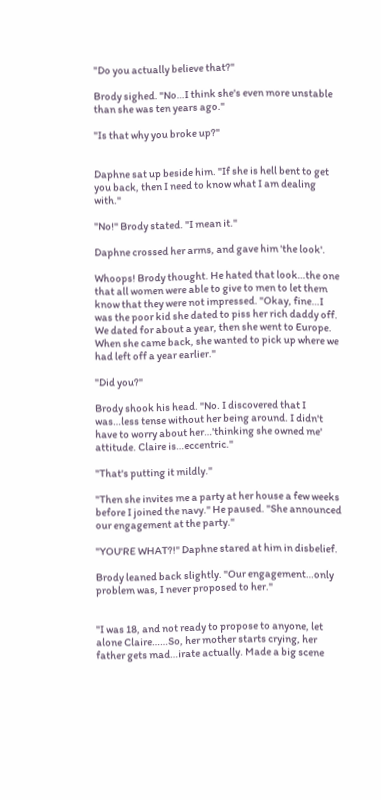"Do you actually believe that?"

Brody sighed. "No…I think she's even more unstable than she was ten years ago."

"Is that why you broke up?"


Daphne sat up beside him. "If she is hell bent to get you back, then I need to know what I am dealing with."

"No!" Brody stated. "I mean it."

Daphne crossed her arms, and gave him 'the look'.

Whoops! Brody thought. He hated that look…the one that all women were able to give to men to let them know that they were not impressed. "Okay, fine…I was the poor kid she dated to piss her rich daddy off. We dated for about a year, then she went to Europe. When she came back, she wanted to pick up where we had left off a year earlier."

"Did you?"

Brody shook his head. "No. I discovered that I was…less tense without her being around. I didn't have to worry about her…'thinking she owned me' attitude. Claire is…eccentric."

"That's putting it mildly."

"Then she invites me a party at her house a few weeks before I joined the navy." He paused. "She announced our engagement at the party."

"YOU'RE WHAT?!" Daphne stared at him in disbelief.

Brody leaned back slightly. "Our engagement…only problem was, I never proposed to her."


"I was 18, and not ready to propose to anyone, let alone Claire……So, her mother starts crying, her father gets mad…irate actually. Made a big scene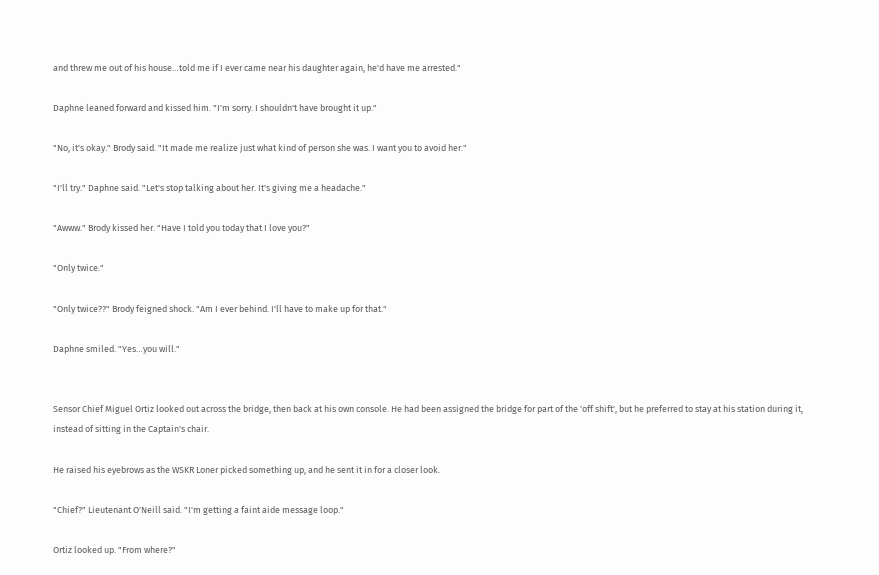and threw me out of his house…told me if I ever came near his daughter again, he'd have me arrested."

Daphne leaned forward and kissed him. "I'm sorry. I shouldn't have brought it up."

"No, it's okay." Brody said. "It made me realize just what kind of person she was. I want you to avoid her."

"I'll try." Daphne said. "Let's stop talking about her. It's giving me a headache."

"Awww." Brody kissed her. "Have I told you today that I love you?"

"Only twice."

"Only twice??" Brody feigned shock. "Am I ever behind. I'll have to make up for that."

Daphne smiled. "Yes…you will."


Sensor Chief Miguel Ortiz looked out across the bridge, then back at his own console. He had been assigned the bridge for part of the 'off shift', but he preferred to stay at his station during it, instead of sitting in the Captain's chair.

He raised his eyebrows as the WSKR Loner picked something up, and he sent it in for a closer look.

"Chief?" Lieutenant O'Neill said. "I'm getting a faint aide message loop."

Ortiz looked up. "From where?"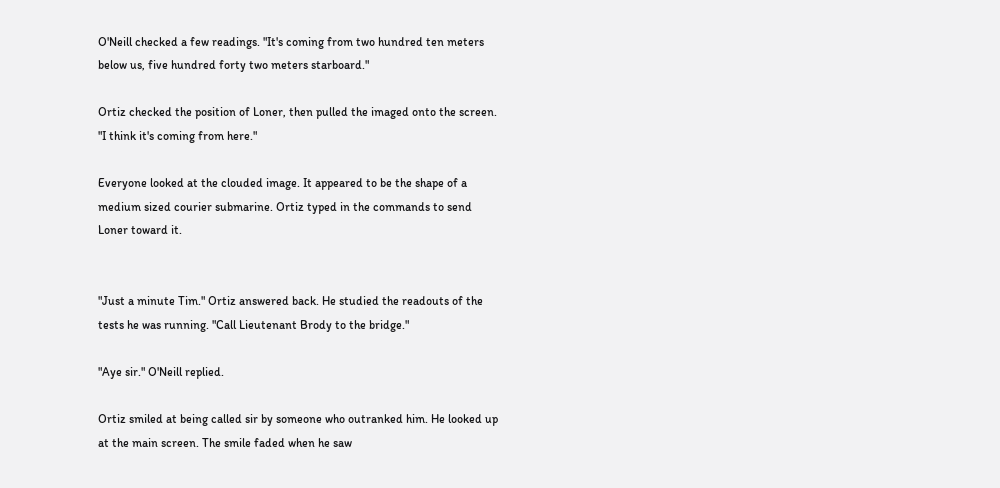O'Neill checked a few readings. "It's coming from two hundred ten meters below us, five hundred forty two meters starboard."

Ortiz checked the position of Loner, then pulled the imaged onto the screen. "I think it's coming from here."

Everyone looked at the clouded image. It appeared to be the shape of a medium sized courier submarine. Ortiz typed in the commands to send Loner toward it.


"Just a minute Tim." Ortiz answered back. He studied the readouts of the tests he was running. "Call Lieutenant Brody to the bridge."

"Aye sir." O'Neill replied.

Ortiz smiled at being called sir by someone who outranked him. He looked up at the main screen. The smile faded when he saw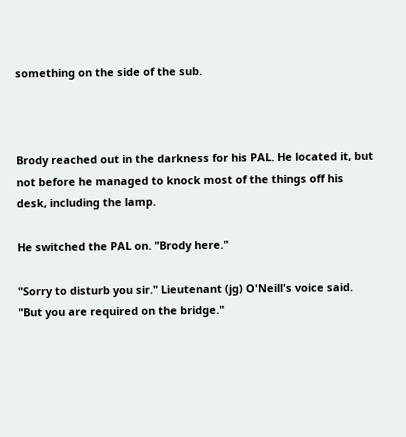something on the side of the sub.



Brody reached out in the darkness for his PAL. He located it, but not before he managed to knock most of the things off his desk, including the lamp.

He switched the PAL on. "Brody here."

"Sorry to disturb you sir." Lieutenant (jg) O'Neill's voice said. "But you are required on the bridge."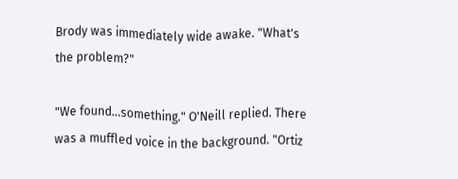Brody was immediately wide awake. "What's the problem?"

"We found…something." O'Neill replied. There was a muffled voice in the background. "Ortiz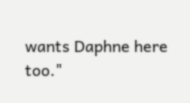wants Daphne here too."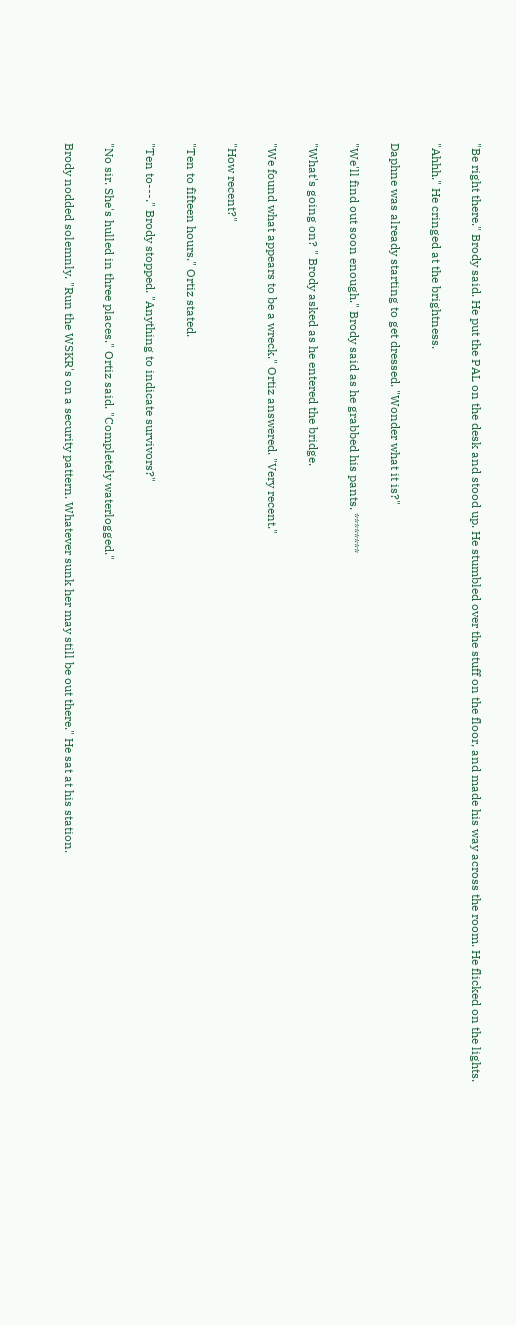"Be right there." Brody said. He put the PAL on the desk and stood up. He stumbled over the stuff on the floor, and made his way across the room. He flicked on the lights.

"Ahhh." He cringed at the brightness.

Daphne was already starting to get dressed. "Wonder what it is?"

"We'll find out soon enough." Brody said as he grabbed his pants. ********

"What's going on? " Brody asked as he entered the bridge.

"We found what appears to be a wreck." Ortiz answered. "Very recent."

"How recent?"

"Ten to fifteen hours." Ortiz stated.

"Ten to---." Brody stopped. "Anything to indicate survivors?"

"No sir. She's hulled in three places." Ortiz said. "Completely waterlogged."

Brody nodded solemnly. "Run the WSKR's on a security pattern. Whatever sunk her may still be out there." He sat at his station.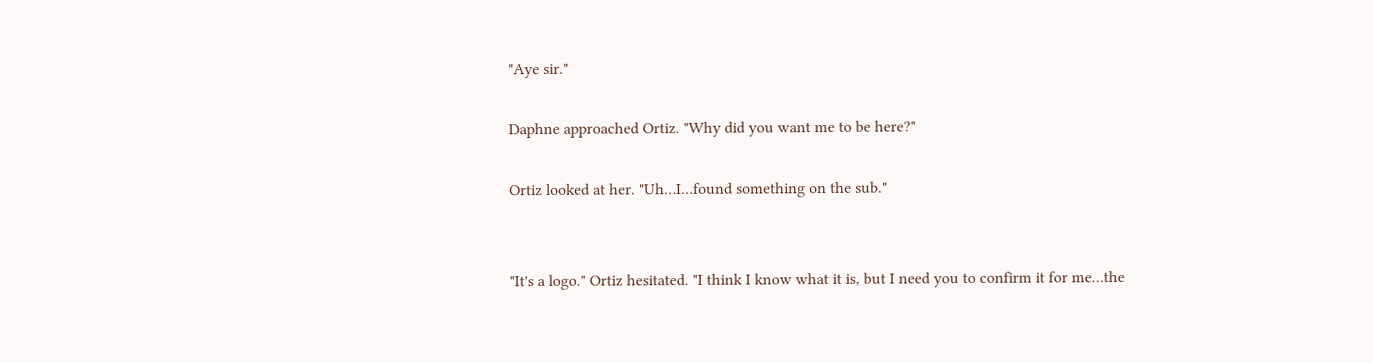"Aye sir."

Daphne approached Ortiz. "Why did you want me to be here?"

Ortiz looked at her. "Uh…I…found something on the sub."


"It's a logo." Ortiz hesitated. "I think I know what it is, but I need you to confirm it for me…the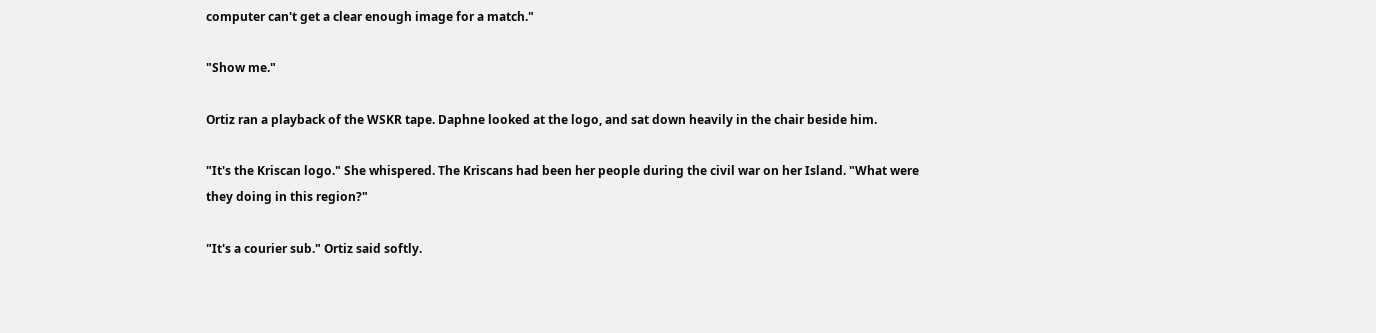computer can't get a clear enough image for a match."

"Show me."

Ortiz ran a playback of the WSKR tape. Daphne looked at the logo, and sat down heavily in the chair beside him.

"It's the Kriscan logo." She whispered. The Kriscans had been her people during the civil war on her Island. "What were they doing in this region?"

"It's a courier sub." Ortiz said softly.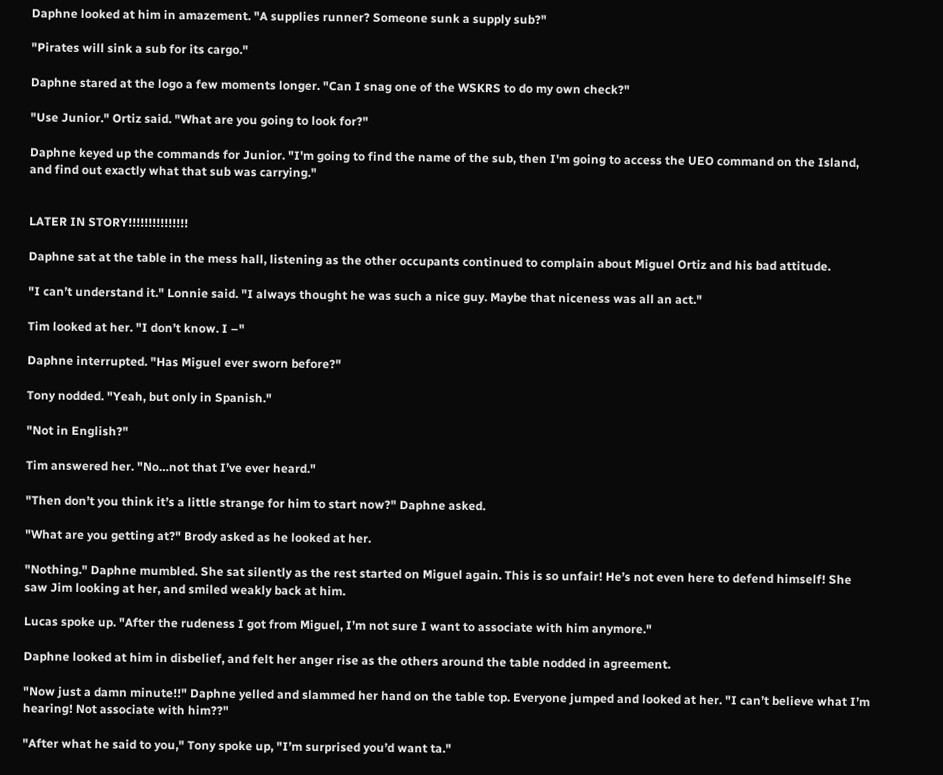Daphne looked at him in amazement. "A supplies runner? Someone sunk a supply sub?"

"Pirates will sink a sub for its cargo."

Daphne stared at the logo a few moments longer. "Can I snag one of the WSKRS to do my own check?"

"Use Junior." Ortiz said. "What are you going to look for?"

Daphne keyed up the commands for Junior. "I'm going to find the name of the sub, then I'm going to access the UEO command on the Island, and find out exactly what that sub was carrying."


LATER IN STORY!!!!!!!!!!!!!!!

Daphne sat at the table in the mess hall, listening as the other occupants continued to complain about Miguel Ortiz and his bad attitude.

"I can’t understand it." Lonnie said. "I always thought he was such a nice guy. Maybe that niceness was all an act."

Tim looked at her. "I don’t know. I –"

Daphne interrupted. "Has Miguel ever sworn before?"

Tony nodded. "Yeah, but only in Spanish."

"Not in English?"

Tim answered her. "No…not that I’ve ever heard."

"Then don’t you think it’s a little strange for him to start now?" Daphne asked.

"What are you getting at?" Brody asked as he looked at her.

"Nothing." Daphne mumbled. She sat silently as the rest started on Miguel again. This is so unfair! He’s not even here to defend himself! She saw Jim looking at her, and smiled weakly back at him.

Lucas spoke up. "After the rudeness I got from Miguel, I’m not sure I want to associate with him anymore."

Daphne looked at him in disbelief, and felt her anger rise as the others around the table nodded in agreement.

"Now just a damn minute!!" Daphne yelled and slammed her hand on the table top. Everyone jumped and looked at her. "I can’t believe what I’m hearing! Not associate with him??"

"After what he said to you," Tony spoke up, "I’m surprised you’d want ta."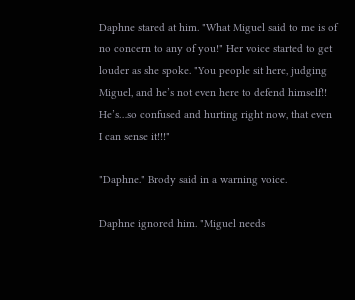Daphne stared at him. "What Miguel said to me is of no concern to any of you!" Her voice started to get louder as she spoke. "You people sit here, judging Miguel, and he’s not even here to defend himself!! He’s…so confused and hurting right now, that even I can sense it!!!"

"Daphne." Brody said in a warning voice.

Daphne ignored him. "Miguel needs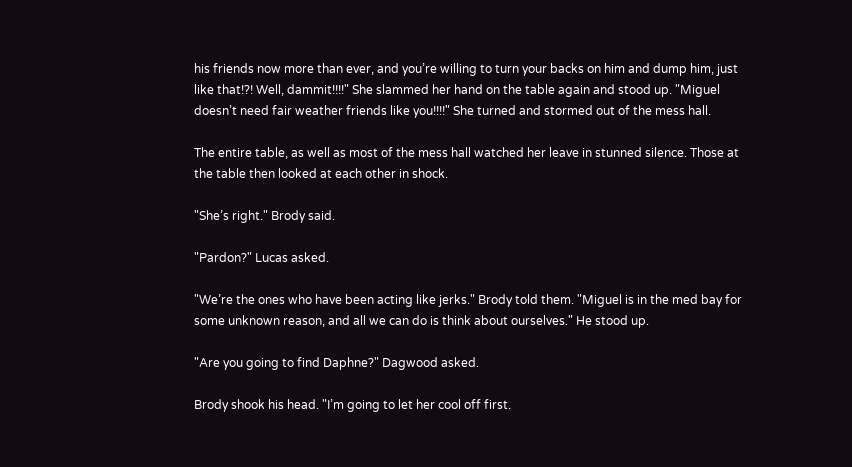his friends now more than ever, and you’re willing to turn your backs on him and dump him, just like that!?! Well, dammit!!!!" She slammed her hand on the table again and stood up. "Miguel doesn’t need fair weather friends like you!!!!" She turned and stormed out of the mess hall.

The entire table, as well as most of the mess hall watched her leave in stunned silence. Those at the table then looked at each other in shock.

"She’s right." Brody said.

"Pardon?" Lucas asked.

"We’re the ones who have been acting like jerks." Brody told them. "Miguel is in the med bay for some unknown reason, and all we can do is think about ourselves." He stood up.

"Are you going to find Daphne?" Dagwood asked.

Brody shook his head. "I’m going to let her cool off first.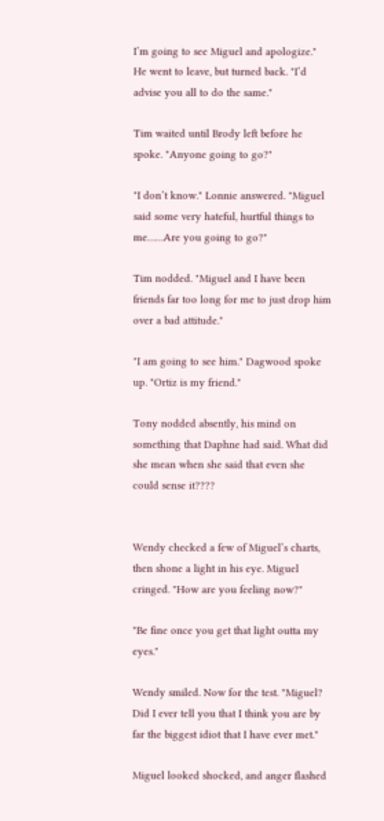I’m going to see Miguel and apologize." He went to leave, but turned back. "I’d advise you all to do the same."

Tim waited until Brody left before he spoke. "Anyone going to go?"

"I don’t know." Lonnie answered. "Miguel said some very hateful, hurtful things to me……Are you going to go?"

Tim nodded. "Miguel and I have been friends far too long for me to just drop him over a bad attitude."

"I am going to see him." Dagwood spoke up. "Ortiz is my friend."

Tony nodded absently, his mind on something that Daphne had said. What did she mean when she said that even she could sense it????


Wendy checked a few of Miguel’s charts, then shone a light in his eye. Miguel cringed. "How are you feeling now?"

"Be fine once you get that light outta my eyes."

Wendy smiled. Now for the test. "Miguel? Did I ever tell you that I think you are by far the biggest idiot that I have ever met."

Miguel looked shocked, and anger flashed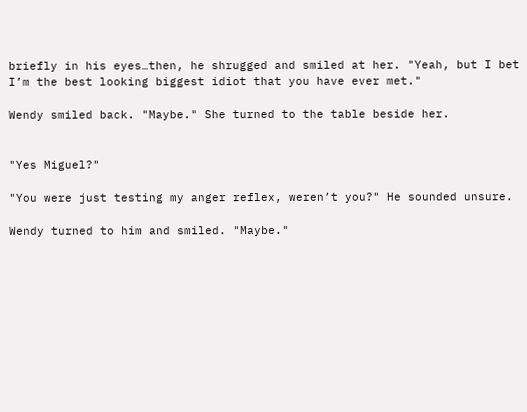briefly in his eyes…then, he shrugged and smiled at her. "Yeah, but I bet I’m the best looking biggest idiot that you have ever met."

Wendy smiled back. "Maybe." She turned to the table beside her.


"Yes Miguel?"

"You were just testing my anger reflex, weren’t you?" He sounded unsure.

Wendy turned to him and smiled. "Maybe."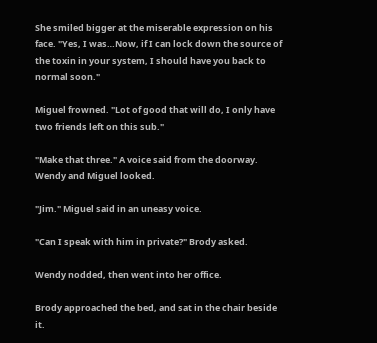She smiled bigger at the miserable expression on his face. "Yes, I was…Now, if I can lock down the source of the toxin in your system, I should have you back to normal soon."

Miguel frowned. "Lot of good that will do, I only have two friends left on this sub."

"Make that three." A voice said from the doorway. Wendy and Miguel looked.

"Jim." Miguel said in an uneasy voice.

"Can I speak with him in private?" Brody asked.

Wendy nodded, then went into her office.

Brody approached the bed, and sat in the chair beside it.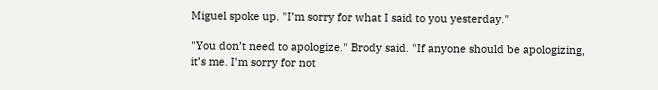Miguel spoke up. "I’m sorry for what I said to you yesterday."

"You don’t need to apologize." Brody said. "If anyone should be apologizing, it’s me. I’m sorry for not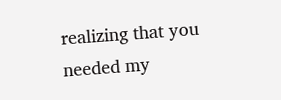realizing that you needed my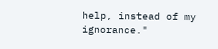help, instead of my ignorance."